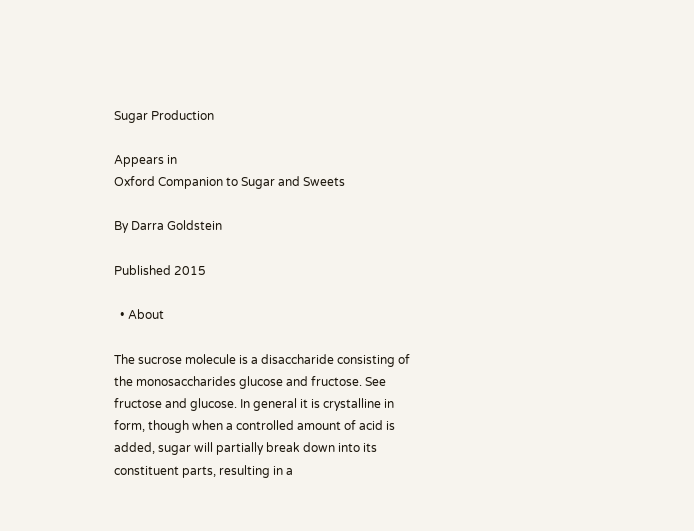Sugar Production

Appears in
Oxford Companion to Sugar and Sweets

By Darra Goldstein

Published 2015

  • About

The sucrose molecule is a disaccharide consisting of the monosaccharides glucose and fructose. See fructose and glucose. In general it is crystalline in form, though when a controlled amount of acid is added, sugar will partially break down into its constituent parts, resulting in a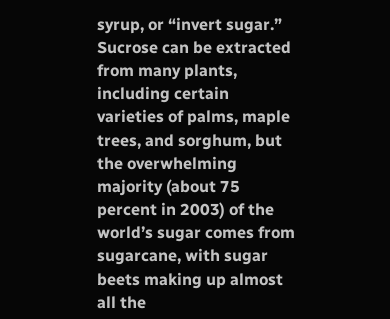syrup, or “invert sugar.” Sucrose can be extracted from many plants, including certain varieties of palms, maple trees, and sorghum, but the overwhelming majority (about 75 percent in 2003) of the world’s sugar comes from sugarcane, with sugar beets making up almost all the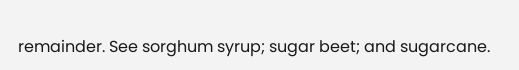remainder. See sorghum syrup; sugar beet; and sugarcane.